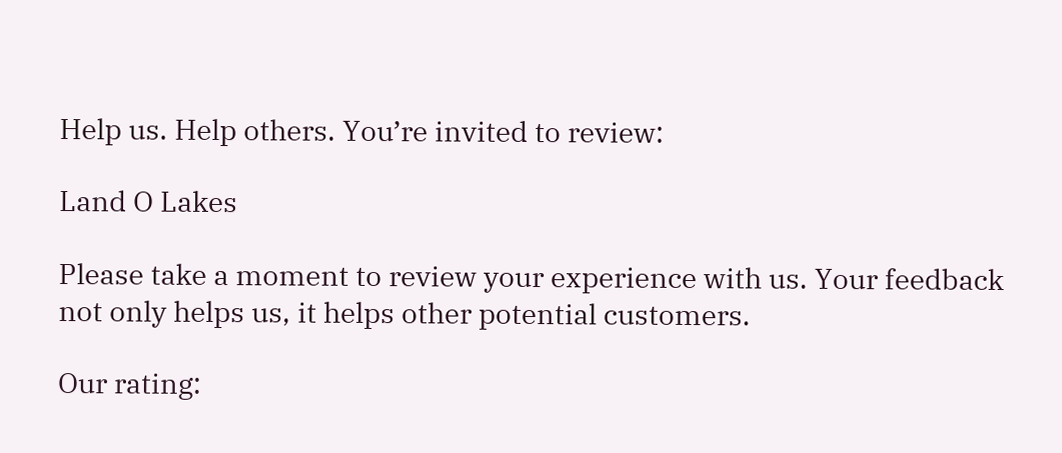Help us. Help others. You’re invited to review:

Land O Lakes

Please take a moment to review your experience with us. Your feedback not only helps us, it helps other potential customers.

Our rating: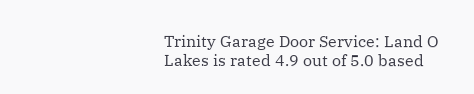Trinity Garage Door Service: Land O Lakes is rated 4.9 out of 5.0 based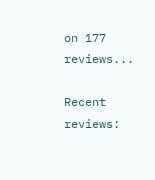on 177 reviews...

Recent reviews: